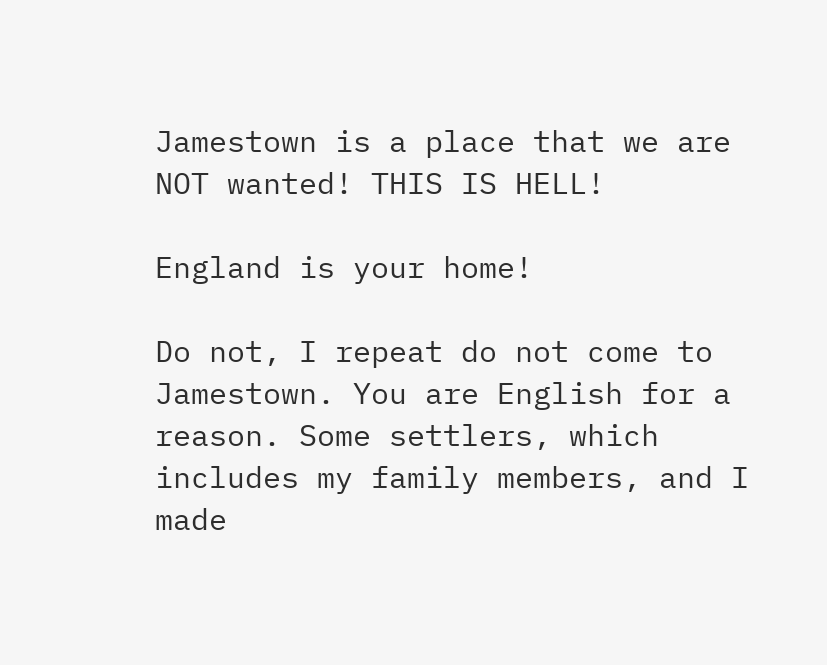Jamestown is a place that we are NOT wanted! THIS IS HELL!

England is your home!

Do not, I repeat do not come to Jamestown. You are English for a reason. Some settlers, which includes my family members, and I made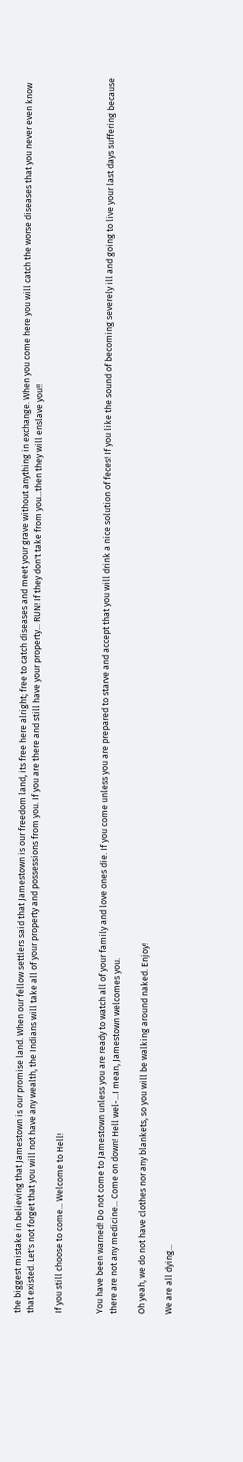the biggest mistake in believing that Jamestown is our promise land. When our fellow settlers said that Jamestown is our freedom land, its free here alright; free to catch diseases and meet your grave without anything in exchange. When you come here you will catch the worse diseases that you never even know that existed. Let's not forget that you will not have any wealth, the Indians will take all of your property and possessions from you. If you are there and still have your property... RUN! If they don't take from you...then they will enslave you!!

If you still choose to come... Welcome to Hell!


You have been warned! Do not come to Jamestown unless you are ready to watch all of your family and love ones die. If you come unless you are prepared to starve and accept that you will drink a nice solution of feces! If you like the sound of becoming severely ill and going to live your last days suffering because there are not any medicine... Come on down! Hell wel-...I mean, Jamestown welcomes you.

Oh yeah, we do not have clothes nor any blankets, so you will be walking around naked. Enjoy!

We are all dying...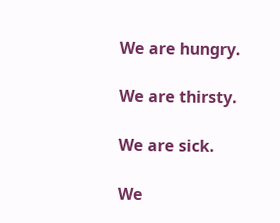We are hungry.

We are thirsty.

We are sick.

We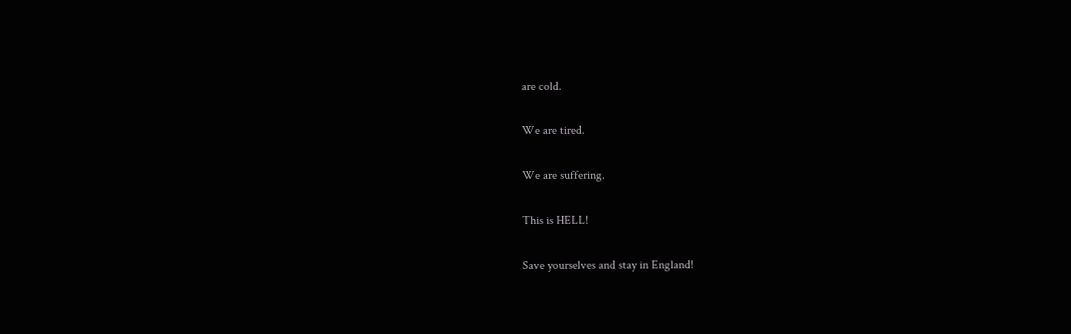are cold.

We are tired.

We are suffering.

This is HELL!

Save yourselves and stay in England!